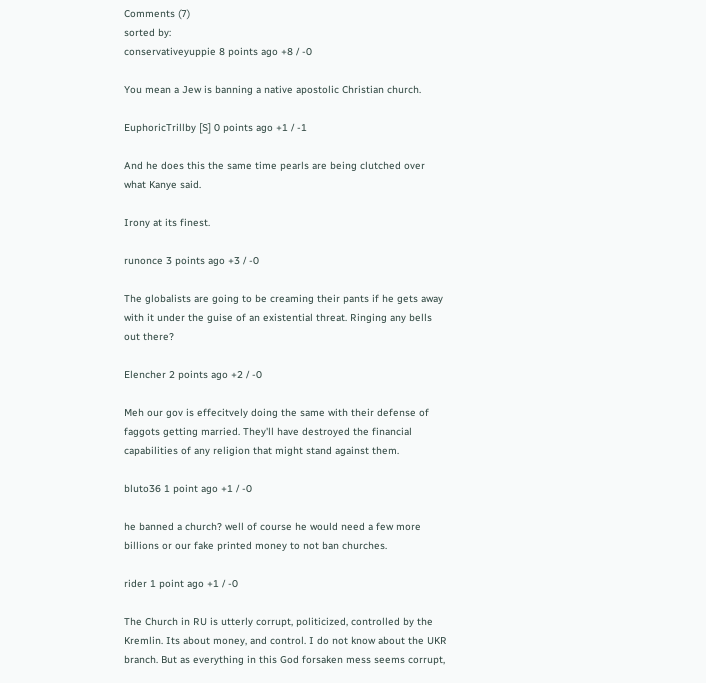Comments (7)
sorted by:
conservativeyuppie 8 points ago +8 / -0

You mean a Jew is banning a native apostolic Christian church.

EuphoricTrillby [S] 0 points ago +1 / -1

And he does this the same time pearls are being clutched over what Kanye said.

Irony at its finest.

runonce 3 points ago +3 / -0

The globalists are going to be creaming their pants if he gets away with it under the guise of an existential threat. Ringing any bells out there?

Elencher 2 points ago +2 / -0

Meh our gov is effecitvely doing the same with their defense of faggots getting married. They'll have destroyed the financial capabilities of any religion that might stand against them.

bluto36 1 point ago +1 / -0

he banned a church? well of course he would need a few more billions or our fake printed money to not ban churches.

rider 1 point ago +1 / -0

The Church in RU is utterly corrupt, politicized, controlled by the Kremlin. Its about money, and control. I do not know about the UKR branch. But as everything in this God forsaken mess seems corrupt,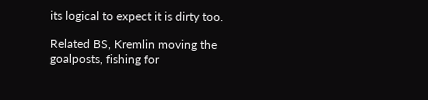its logical to expect it is dirty too.

Related BS, Kremlin moving the goalposts, fishing for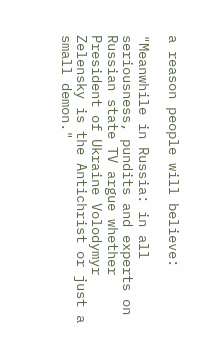a reason people will believe:

"Meanwhile in Russia: in all seriousness, pundits and experts on Russian state TV argue whether President of Ukraine Volodymyr Zelensky is the Antichrist or just a small demon."